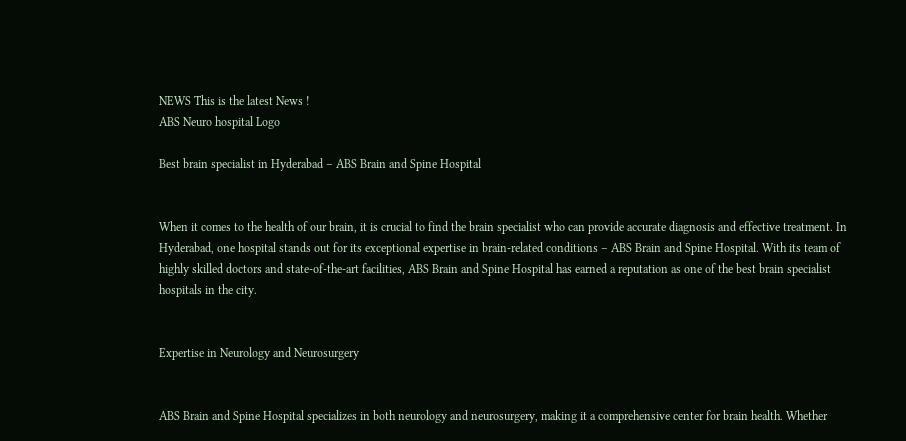NEWS This is the latest News !
ABS Neuro hospital Logo

Best brain specialist in Hyderabad – ABS Brain and Spine Hospital


When it comes to the health of our brain, it is crucial to find the brain specialist who can provide accurate diagnosis and effective treatment. In Hyderabad, one hospital stands out for its exceptional expertise in brain-related conditions – ABS Brain and Spine Hospital. With its team of highly skilled doctors and state-of-the-art facilities, ABS Brain and Spine Hospital has earned a reputation as one of the best brain specialist hospitals in the city.


Expertise in Neurology and Neurosurgery


ABS Brain and Spine Hospital specializes in both neurology and neurosurgery, making it a comprehensive center for brain health. Whether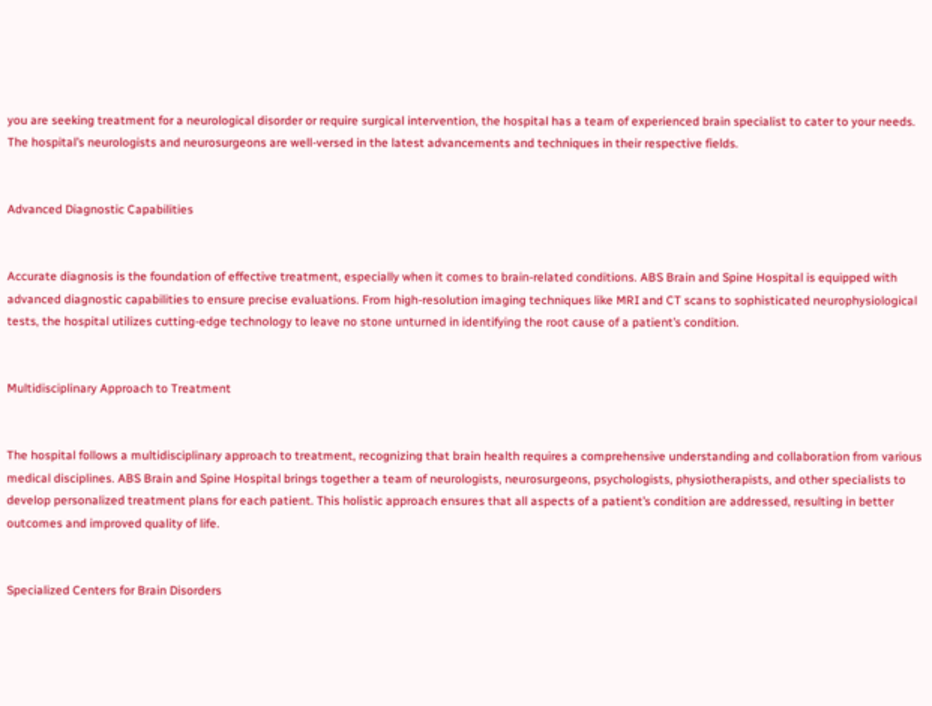you are seeking treatment for a neurological disorder or require surgical intervention, the hospital has a team of experienced brain specialist to cater to your needs. The hospital’s neurologists and neurosurgeons are well-versed in the latest advancements and techniques in their respective fields.


Advanced Diagnostic Capabilities


Accurate diagnosis is the foundation of effective treatment, especially when it comes to brain-related conditions. ABS Brain and Spine Hospital is equipped with advanced diagnostic capabilities to ensure precise evaluations. From high-resolution imaging techniques like MRI and CT scans to sophisticated neurophysiological tests, the hospital utilizes cutting-edge technology to leave no stone unturned in identifying the root cause of a patient’s condition.


Multidisciplinary Approach to Treatment


The hospital follows a multidisciplinary approach to treatment, recognizing that brain health requires a comprehensive understanding and collaboration from various medical disciplines. ABS Brain and Spine Hospital brings together a team of neurologists, neurosurgeons, psychologists, physiotherapists, and other specialists to develop personalized treatment plans for each patient. This holistic approach ensures that all aspects of a patient’s condition are addressed, resulting in better outcomes and improved quality of life.


Specialized Centers for Brain Disorders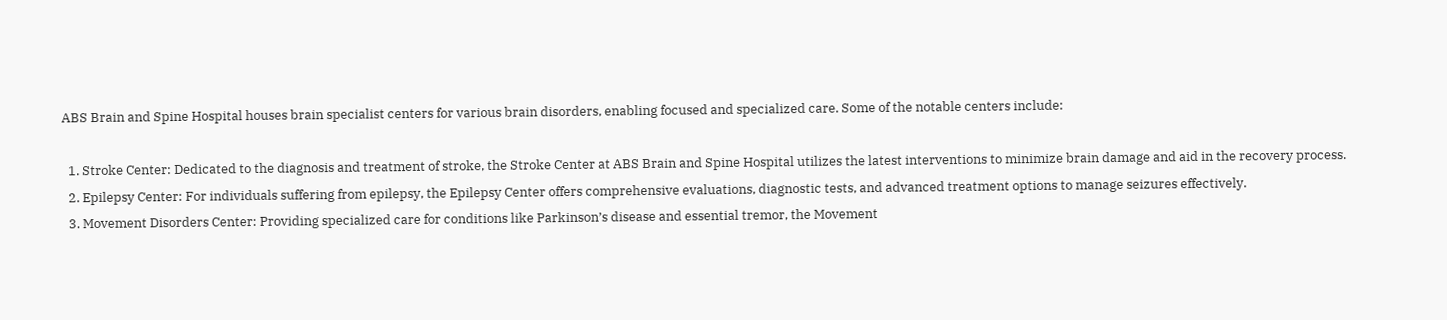ABS Brain and Spine Hospital houses brain specialist centers for various brain disorders, enabling focused and specialized care. Some of the notable centers include:

  1. Stroke Center: Dedicated to the diagnosis and treatment of stroke, the Stroke Center at ABS Brain and Spine Hospital utilizes the latest interventions to minimize brain damage and aid in the recovery process.
  2. Epilepsy Center: For individuals suffering from epilepsy, the Epilepsy Center offers comprehensive evaluations, diagnostic tests, and advanced treatment options to manage seizures effectively.
  3. Movement Disorders Center: Providing specialized care for conditions like Parkinson’s disease and essential tremor, the Movement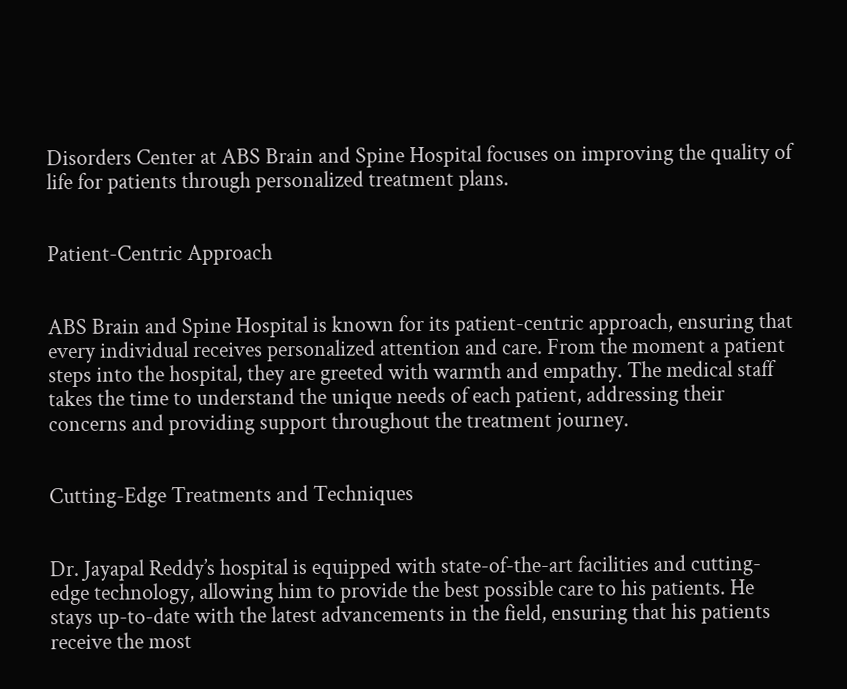Disorders Center at ABS Brain and Spine Hospital focuses on improving the quality of life for patients through personalized treatment plans.


Patient-Centric Approach


ABS Brain and Spine Hospital is known for its patient-centric approach, ensuring that every individual receives personalized attention and care. From the moment a patient steps into the hospital, they are greeted with warmth and empathy. The medical staff takes the time to understand the unique needs of each patient, addressing their concerns and providing support throughout the treatment journey.


Cutting-Edge Treatments and Techniques


Dr. Jayapal Reddy’s hospital is equipped with state-of-the-art facilities and cutting-edge technology, allowing him to provide the best possible care to his patients. He stays up-to-date with the latest advancements in the field, ensuring that his patients receive the most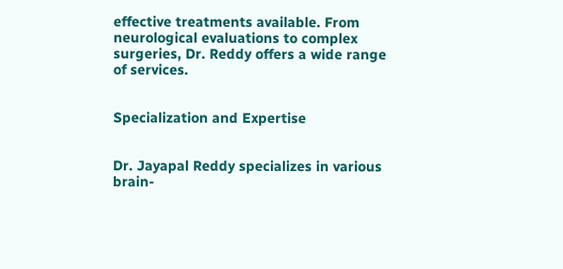effective treatments available. From neurological evaluations to complex surgeries, Dr. Reddy offers a wide range of services.


Specialization and Expertise


Dr. Jayapal Reddy specializes in various brain-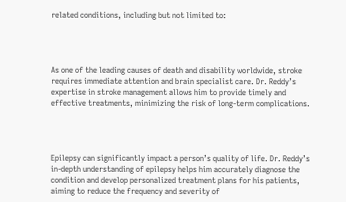related conditions, including but not limited to:




As one of the leading causes of death and disability worldwide, stroke requires immediate attention and brain specialist care. Dr. Reddy’s expertise in stroke management allows him to provide timely and effective treatments, minimizing the risk of long-term complications.




Epilepsy can significantly impact a person’s quality of life. Dr. Reddy’s in-depth understanding of epilepsy helps him accurately diagnose the condition and develop personalized treatment plans for his patients, aiming to reduce the frequency and severity of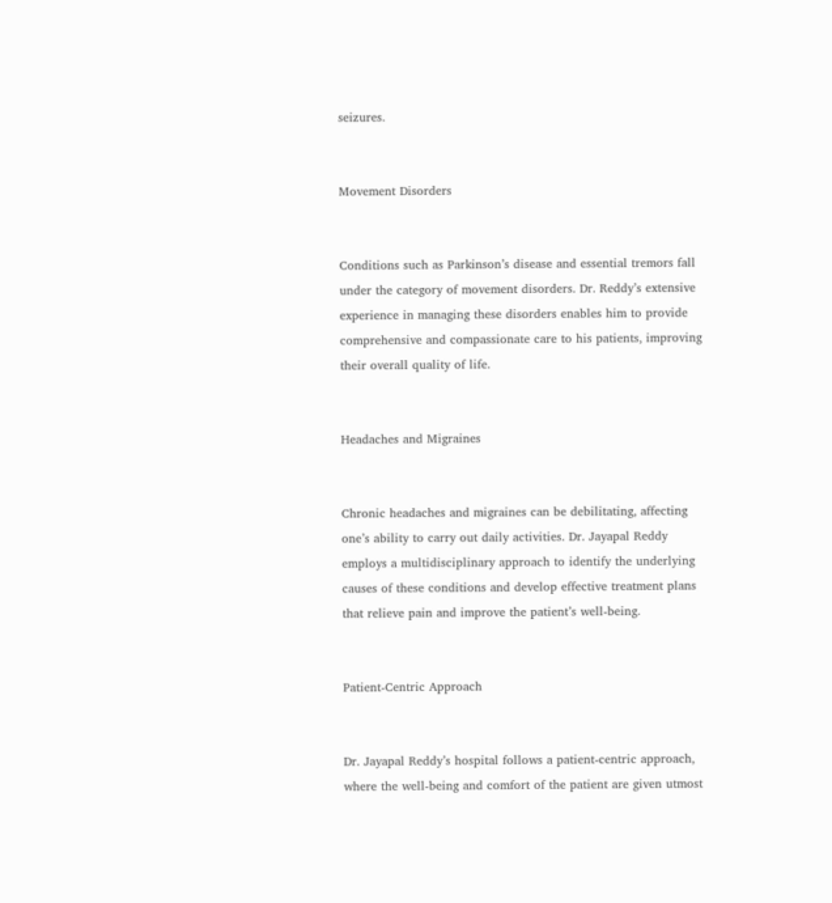seizures.


Movement Disorders


Conditions such as Parkinson’s disease and essential tremors fall under the category of movement disorders. Dr. Reddy’s extensive experience in managing these disorders enables him to provide comprehensive and compassionate care to his patients, improving their overall quality of life.


Headaches and Migraines


Chronic headaches and migraines can be debilitating, affecting one’s ability to carry out daily activities. Dr. Jayapal Reddy employs a multidisciplinary approach to identify the underlying causes of these conditions and develop effective treatment plans that relieve pain and improve the patient’s well-being.


Patient-Centric Approach


Dr. Jayapal Reddy’s hospital follows a patient-centric approach, where the well-being and comfort of the patient are given utmost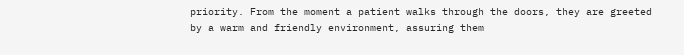priority. From the moment a patient walks through the doors, they are greeted by a warm and friendly environment, assuring them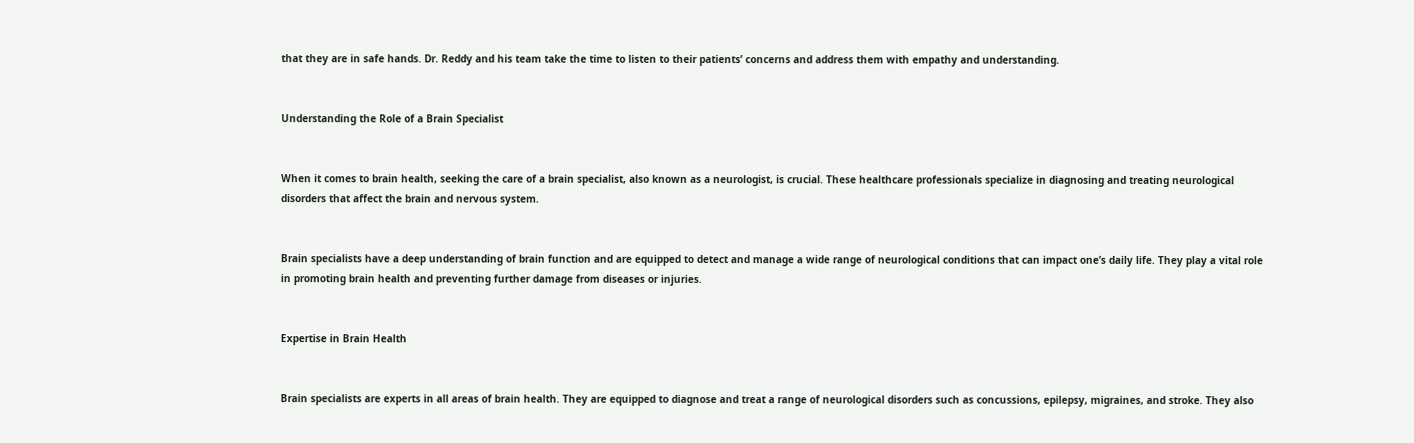that they are in safe hands. Dr. Reddy and his team take the time to listen to their patients’ concerns and address them with empathy and understanding.


Understanding the Role of a Brain Specialist


When it comes to brain health, seeking the care of a brain specialist, also known as a neurologist, is crucial. These healthcare professionals specialize in diagnosing and treating neurological disorders that affect the brain and nervous system.


Brain specialists have a deep understanding of brain function and are equipped to detect and manage a wide range of neurological conditions that can impact one’s daily life. They play a vital role in promoting brain health and preventing further damage from diseases or injuries.


Expertise in Brain Health


Brain specialists are experts in all areas of brain health. They are equipped to diagnose and treat a range of neurological disorders such as concussions, epilepsy, migraines, and stroke. They also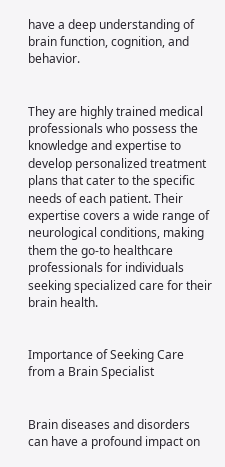have a deep understanding of brain function, cognition, and behavior.


They are highly trained medical professionals who possess the knowledge and expertise to develop personalized treatment plans that cater to the specific needs of each patient. Their expertise covers a wide range of neurological conditions, making them the go-to healthcare professionals for individuals seeking specialized care for their brain health.


Importance of Seeking Care from a Brain Specialist


Brain diseases and disorders can have a profound impact on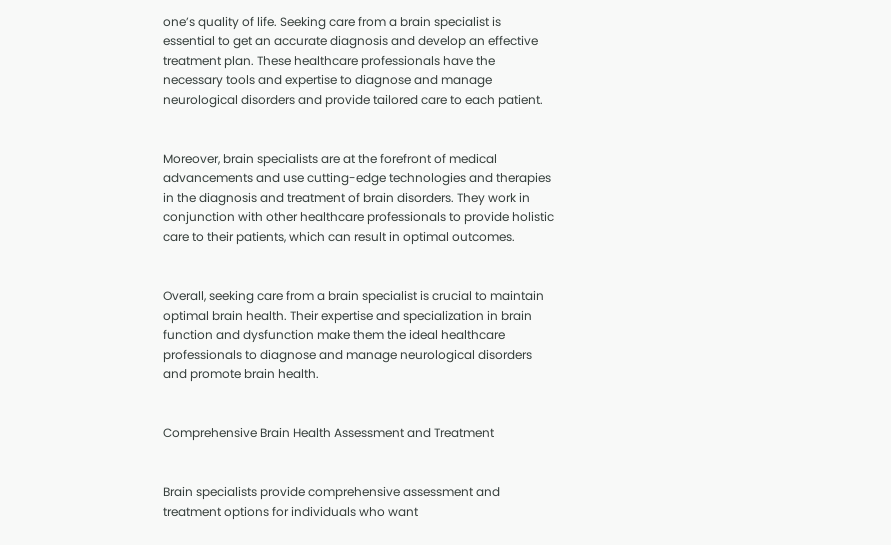one’s quality of life. Seeking care from a brain specialist is essential to get an accurate diagnosis and develop an effective treatment plan. These healthcare professionals have the necessary tools and expertise to diagnose and manage neurological disorders and provide tailored care to each patient.


Moreover, brain specialists are at the forefront of medical advancements and use cutting-edge technologies and therapies in the diagnosis and treatment of brain disorders. They work in conjunction with other healthcare professionals to provide holistic care to their patients, which can result in optimal outcomes.


Overall, seeking care from a brain specialist is crucial to maintain optimal brain health. Their expertise and specialization in brain function and dysfunction make them the ideal healthcare professionals to diagnose and manage neurological disorders and promote brain health.


Comprehensive Brain Health Assessment and Treatment


Brain specialists provide comprehensive assessment and treatment options for individuals who want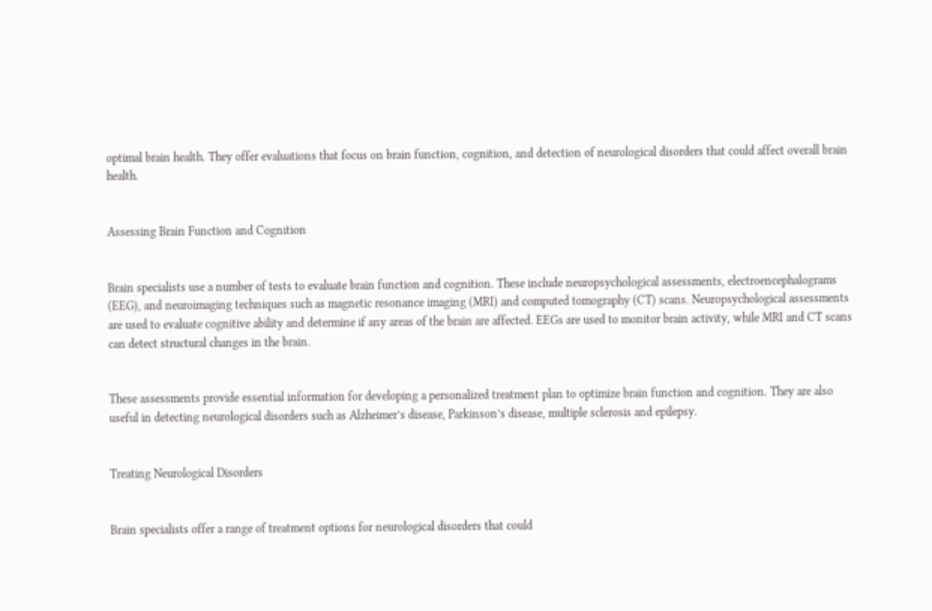optimal brain health. They offer evaluations that focus on brain function, cognition, and detection of neurological disorders that could affect overall brain health.


Assessing Brain Function and Cognition


Brain specialists use a number of tests to evaluate brain function and cognition. These include neuropsychological assessments, electroencephalograms (EEG), and neuroimaging techniques such as magnetic resonance imaging (MRI) and computed tomography (CT) scans. Neuropsychological assessments are used to evaluate cognitive ability and determine if any areas of the brain are affected. EEGs are used to monitor brain activity, while MRI and CT scans can detect structural changes in the brain.


These assessments provide essential information for developing a personalized treatment plan to optimize brain function and cognition. They are also useful in detecting neurological disorders such as Alzheimer’s disease, Parkinson’s disease, multiple sclerosis and epilepsy.


Treating Neurological Disorders


Brain specialists offer a range of treatment options for neurological disorders that could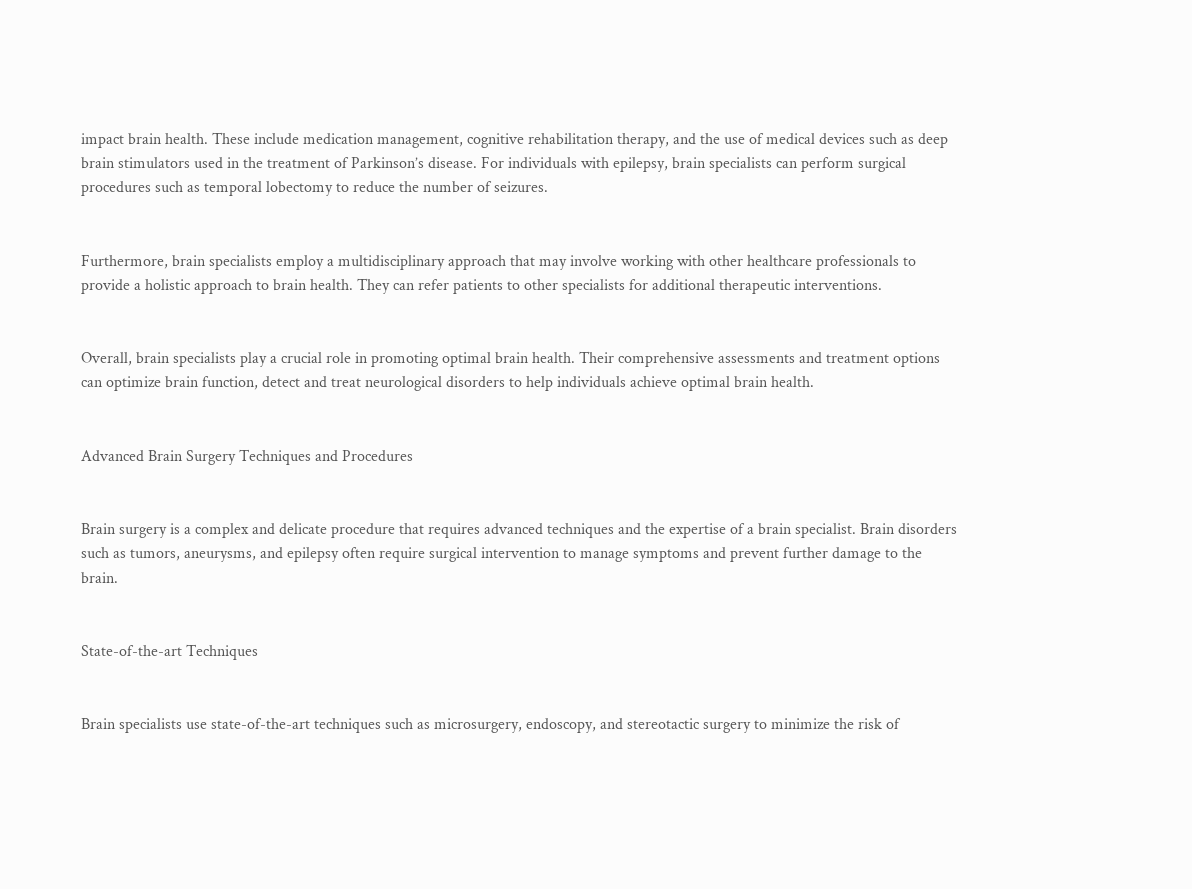impact brain health. These include medication management, cognitive rehabilitation therapy, and the use of medical devices such as deep brain stimulators used in the treatment of Parkinson’s disease. For individuals with epilepsy, brain specialists can perform surgical procedures such as temporal lobectomy to reduce the number of seizures.


Furthermore, brain specialists employ a multidisciplinary approach that may involve working with other healthcare professionals to provide a holistic approach to brain health. They can refer patients to other specialists for additional therapeutic interventions.


Overall, brain specialists play a crucial role in promoting optimal brain health. Their comprehensive assessments and treatment options can optimize brain function, detect and treat neurological disorders to help individuals achieve optimal brain health.


Advanced Brain Surgery Techniques and Procedures


Brain surgery is a complex and delicate procedure that requires advanced techniques and the expertise of a brain specialist. Brain disorders such as tumors, aneurysms, and epilepsy often require surgical intervention to manage symptoms and prevent further damage to the brain.


State-of-the-art Techniques


Brain specialists use state-of-the-art techniques such as microsurgery, endoscopy, and stereotactic surgery to minimize the risk of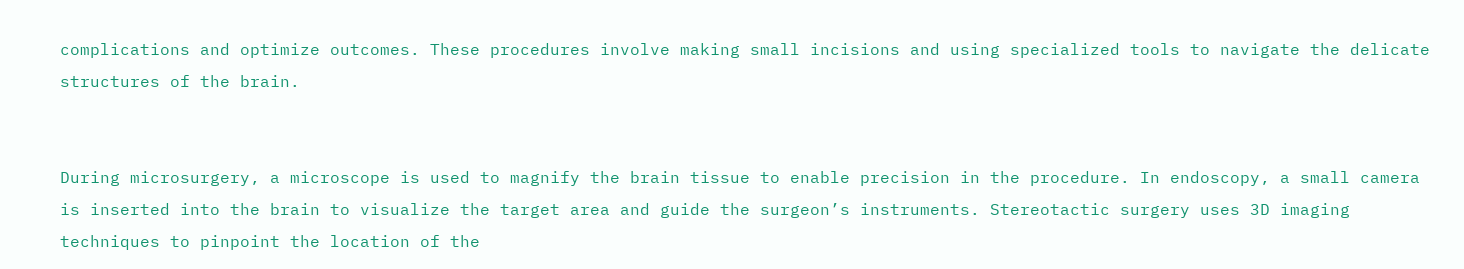complications and optimize outcomes. These procedures involve making small incisions and using specialized tools to navigate the delicate structures of the brain.


During microsurgery, a microscope is used to magnify the brain tissue to enable precision in the procedure. In endoscopy, a small camera is inserted into the brain to visualize the target area and guide the surgeon’s instruments. Stereotactic surgery uses 3D imaging techniques to pinpoint the location of the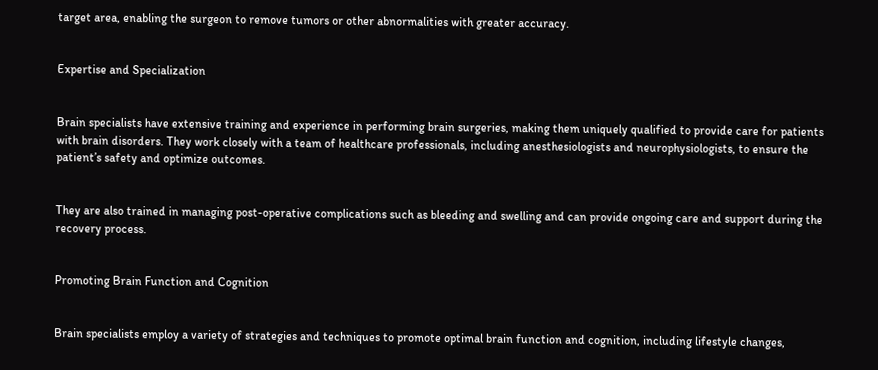target area, enabling the surgeon to remove tumors or other abnormalities with greater accuracy.


Expertise and Specialization


Brain specialists have extensive training and experience in performing brain surgeries, making them uniquely qualified to provide care for patients with brain disorders. They work closely with a team of healthcare professionals, including anesthesiologists and neurophysiologists, to ensure the patient’s safety and optimize outcomes.


They are also trained in managing post-operative complications such as bleeding and swelling and can provide ongoing care and support during the recovery process.


Promoting Brain Function and Cognition


Brain specialists employ a variety of strategies and techniques to promote optimal brain function and cognition, including lifestyle changes,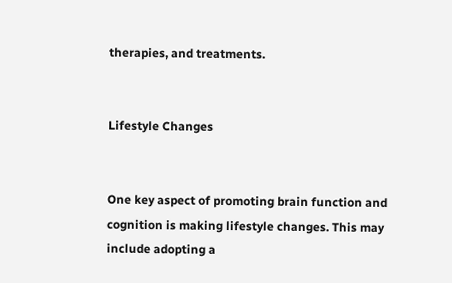therapies, and treatments.


Lifestyle Changes


One key aspect of promoting brain function and cognition is making lifestyle changes. This may include adopting a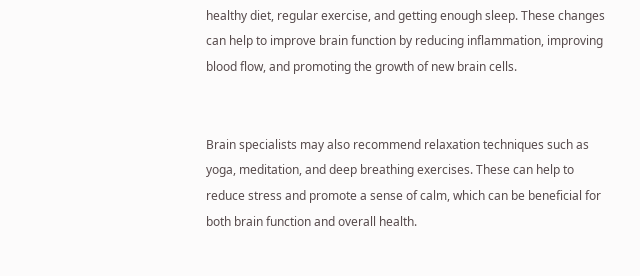healthy diet, regular exercise, and getting enough sleep. These changes can help to improve brain function by reducing inflammation, improving blood flow, and promoting the growth of new brain cells.


Brain specialists may also recommend relaxation techniques such as yoga, meditation, and deep breathing exercises. These can help to reduce stress and promote a sense of calm, which can be beneficial for both brain function and overall health.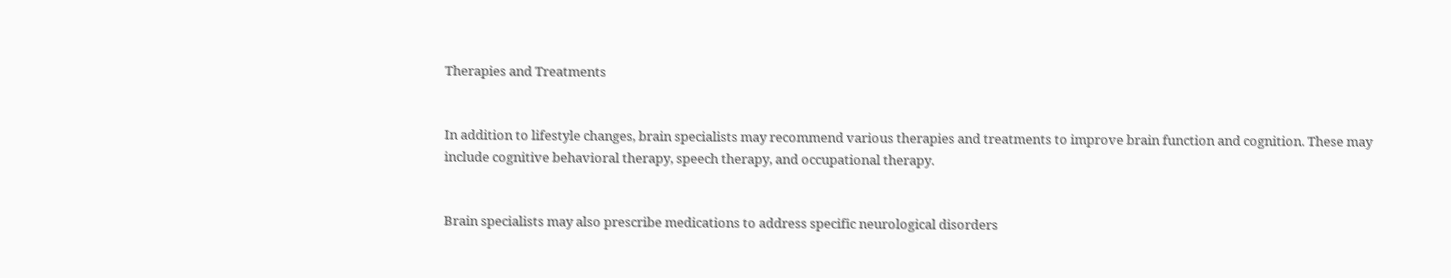Therapies and Treatments


In addition to lifestyle changes, brain specialists may recommend various therapies and treatments to improve brain function and cognition. These may include cognitive behavioral therapy, speech therapy, and occupational therapy.


Brain specialists may also prescribe medications to address specific neurological disorders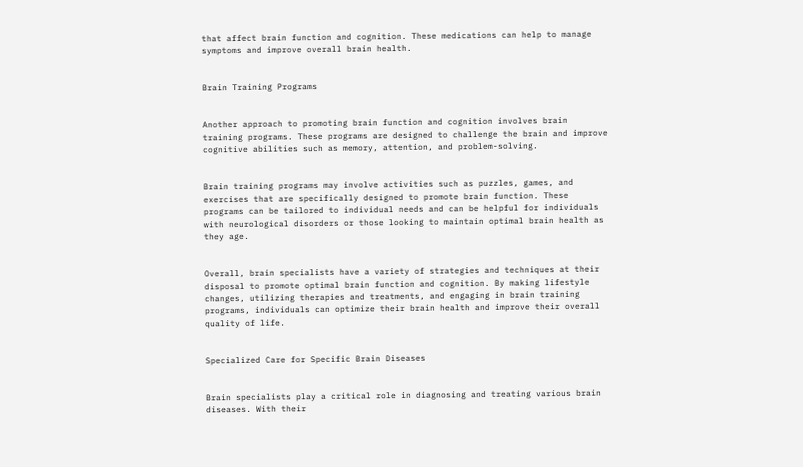that affect brain function and cognition. These medications can help to manage symptoms and improve overall brain health.


Brain Training Programs


Another approach to promoting brain function and cognition involves brain training programs. These programs are designed to challenge the brain and improve cognitive abilities such as memory, attention, and problem-solving.


Brain training programs may involve activities such as puzzles, games, and exercises that are specifically designed to promote brain function. These programs can be tailored to individual needs and can be helpful for individuals with neurological disorders or those looking to maintain optimal brain health as they age.


Overall, brain specialists have a variety of strategies and techniques at their disposal to promote optimal brain function and cognition. By making lifestyle changes, utilizing therapies and treatments, and engaging in brain training programs, individuals can optimize their brain health and improve their overall quality of life.


Specialized Care for Specific Brain Diseases


Brain specialists play a critical role in diagnosing and treating various brain diseases. With their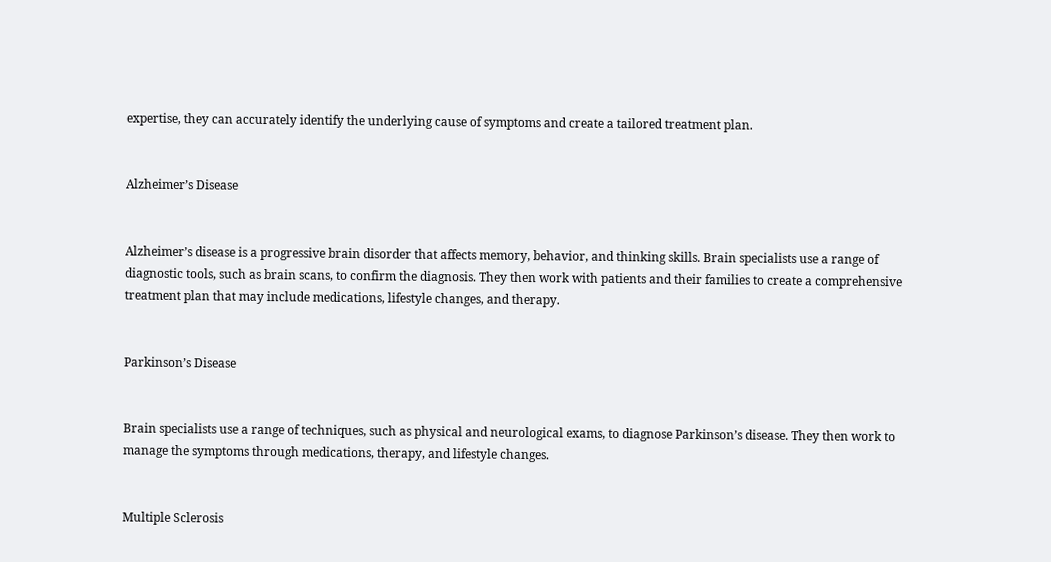expertise, they can accurately identify the underlying cause of symptoms and create a tailored treatment plan.


Alzheimer’s Disease


Alzheimer’s disease is a progressive brain disorder that affects memory, behavior, and thinking skills. Brain specialists use a range of diagnostic tools, such as brain scans, to confirm the diagnosis. They then work with patients and their families to create a comprehensive treatment plan that may include medications, lifestyle changes, and therapy.


Parkinson’s Disease


Brain specialists use a range of techniques, such as physical and neurological exams, to diagnose Parkinson’s disease. They then work to manage the symptoms through medications, therapy, and lifestyle changes.


Multiple Sclerosis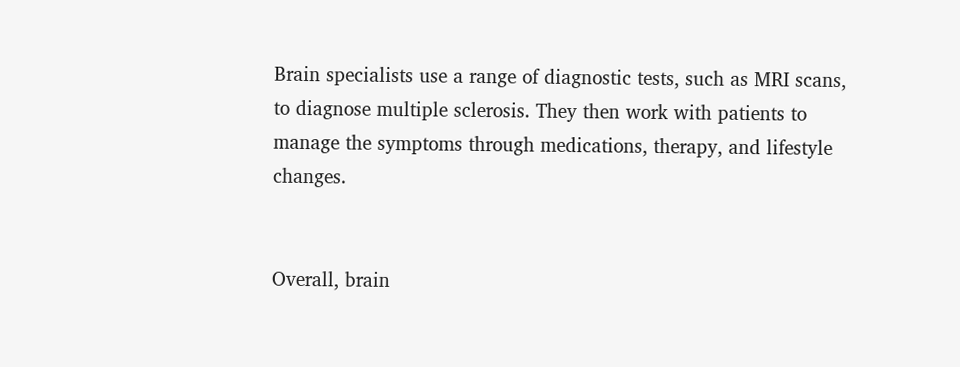Brain specialists use a range of diagnostic tests, such as MRI scans, to diagnose multiple sclerosis. They then work with patients to manage the symptoms through medications, therapy, and lifestyle changes.


Overall, brain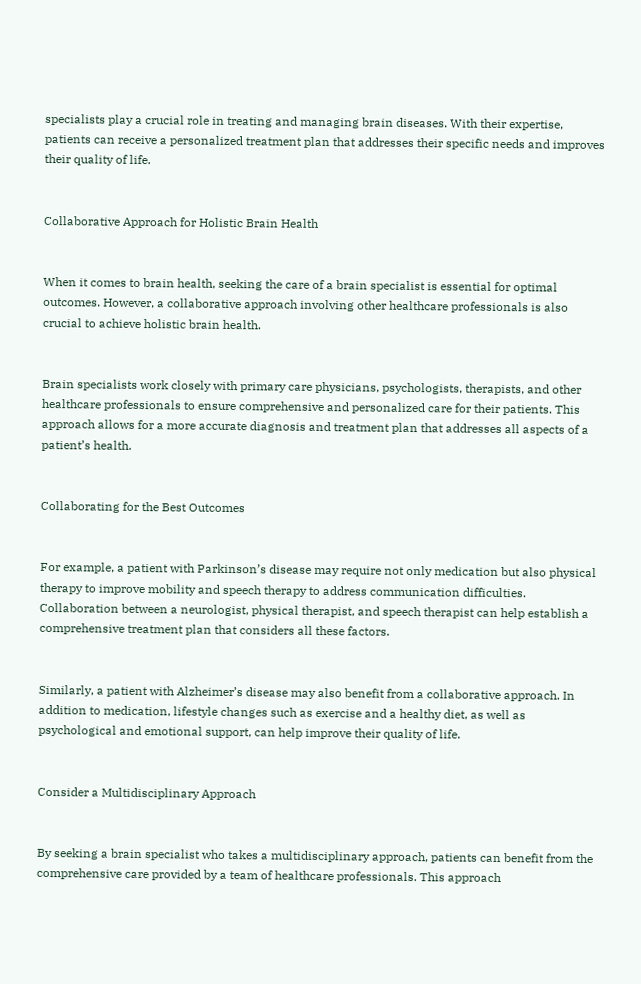specialists play a crucial role in treating and managing brain diseases. With their expertise, patients can receive a personalized treatment plan that addresses their specific needs and improves their quality of life.


Collaborative Approach for Holistic Brain Health


When it comes to brain health, seeking the care of a brain specialist is essential for optimal outcomes. However, a collaborative approach involving other healthcare professionals is also crucial to achieve holistic brain health.


Brain specialists work closely with primary care physicians, psychologists, therapists, and other healthcare professionals to ensure comprehensive and personalized care for their patients. This approach allows for a more accurate diagnosis and treatment plan that addresses all aspects of a patient’s health.


Collaborating for the Best Outcomes


For example, a patient with Parkinson’s disease may require not only medication but also physical therapy to improve mobility and speech therapy to address communication difficulties. Collaboration between a neurologist, physical therapist, and speech therapist can help establish a comprehensive treatment plan that considers all these factors.


Similarly, a patient with Alzheimer’s disease may also benefit from a collaborative approach. In addition to medication, lifestyle changes such as exercise and a healthy diet, as well as psychological and emotional support, can help improve their quality of life.


Consider a Multidisciplinary Approach


By seeking a brain specialist who takes a multidisciplinary approach, patients can benefit from the comprehensive care provided by a team of healthcare professionals. This approach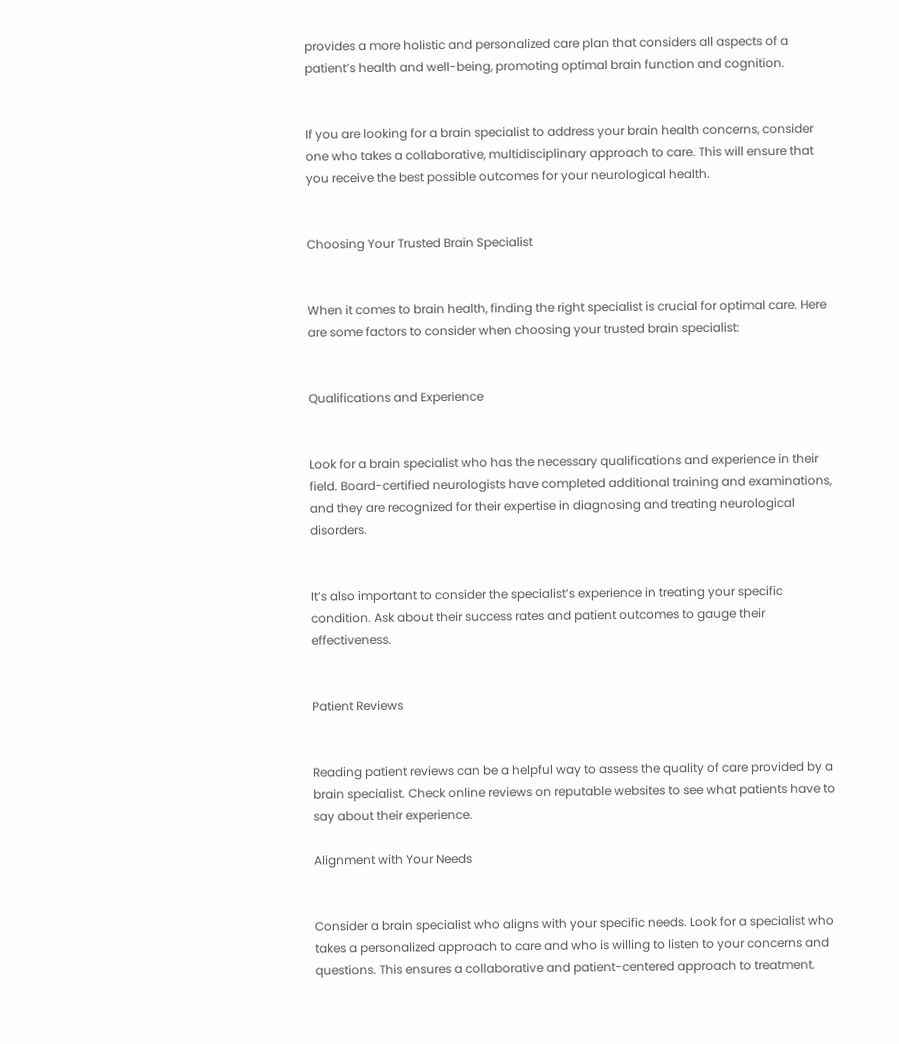provides a more holistic and personalized care plan that considers all aspects of a patient’s health and well-being, promoting optimal brain function and cognition.


If you are looking for a brain specialist to address your brain health concerns, consider one who takes a collaborative, multidisciplinary approach to care. This will ensure that you receive the best possible outcomes for your neurological health.


Choosing Your Trusted Brain Specialist


When it comes to brain health, finding the right specialist is crucial for optimal care. Here are some factors to consider when choosing your trusted brain specialist:


Qualifications and Experience


Look for a brain specialist who has the necessary qualifications and experience in their field. Board-certified neurologists have completed additional training and examinations, and they are recognized for their expertise in diagnosing and treating neurological disorders.


It’s also important to consider the specialist’s experience in treating your specific condition. Ask about their success rates and patient outcomes to gauge their effectiveness.


Patient Reviews


Reading patient reviews can be a helpful way to assess the quality of care provided by a brain specialist. Check online reviews on reputable websites to see what patients have to say about their experience.

Alignment with Your Needs


Consider a brain specialist who aligns with your specific needs. Look for a specialist who takes a personalized approach to care and who is willing to listen to your concerns and questions. This ensures a collaborative and patient-centered approach to treatment.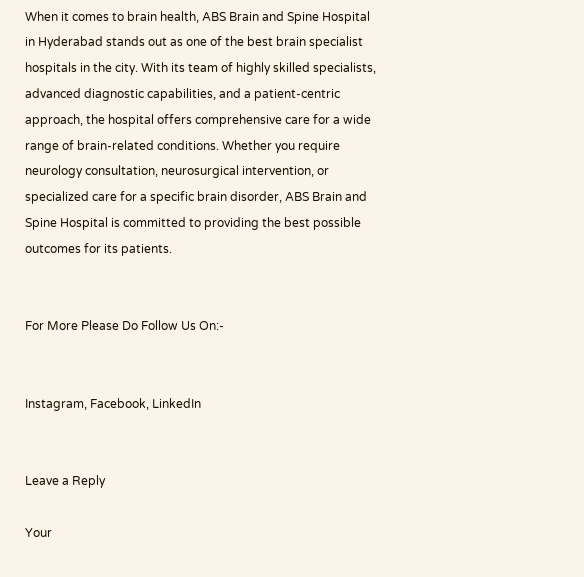When it comes to brain health, ABS Brain and Spine Hospital in Hyderabad stands out as one of the best brain specialist hospitals in the city. With its team of highly skilled specialists, advanced diagnostic capabilities, and a patient-centric approach, the hospital offers comprehensive care for a wide range of brain-related conditions. Whether you require neurology consultation, neurosurgical intervention, or specialized care for a specific brain disorder, ABS Brain and Spine Hospital is committed to providing the best possible outcomes for its patients.


For More Please Do Follow Us On:-


Instagram, Facebook, LinkedIn


Leave a Reply

Your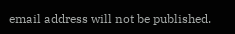email address will not be published.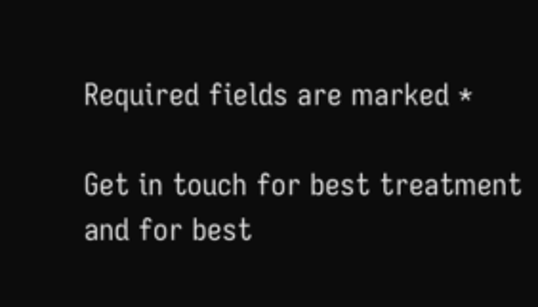Required fields are marked *

Get in touch for best treatment and for best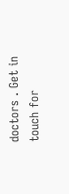doctors . Get in touch for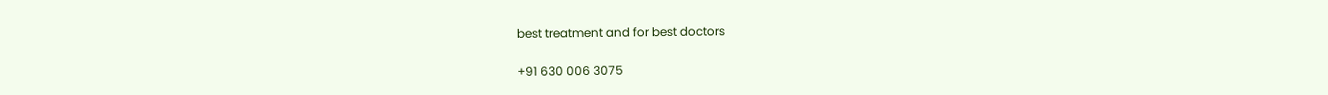best treatment and for best doctors

+91 630 006 3075